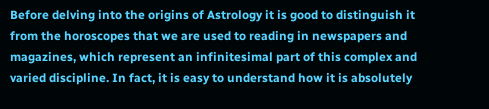Before delving into the origins of Astrology it is good to distinguish it from the horoscopes that we are used to reading in newspapers and magazines, which represent an infinitesimal part of this complex and varied discipline. In fact, it is easy to understand how it is absolutely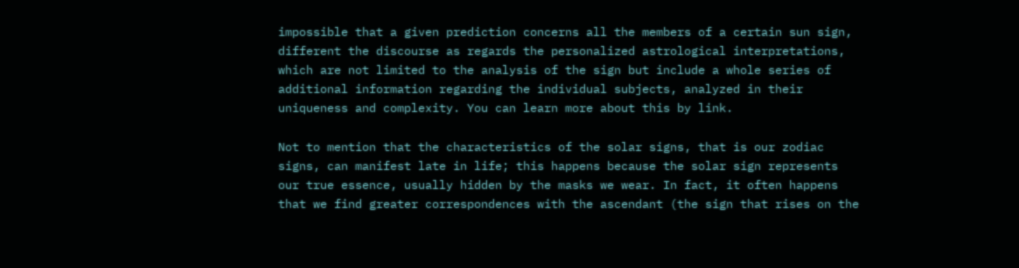impossible that a given prediction concerns all the members of a certain sun sign, different the discourse as regards the personalized astrological interpretations, which are not limited to the analysis of the sign but include a whole series of additional information regarding the individual subjects, analyzed in their uniqueness and complexity. You can learn more about this by link.

Not to mention that the characteristics of the solar signs, that is our zodiac signs, can manifest late in life; this happens because the solar sign represents our true essence, usually hidden by the masks we wear. In fact, it often happens that we find greater correspondences with the ascendant (the sign that rises on the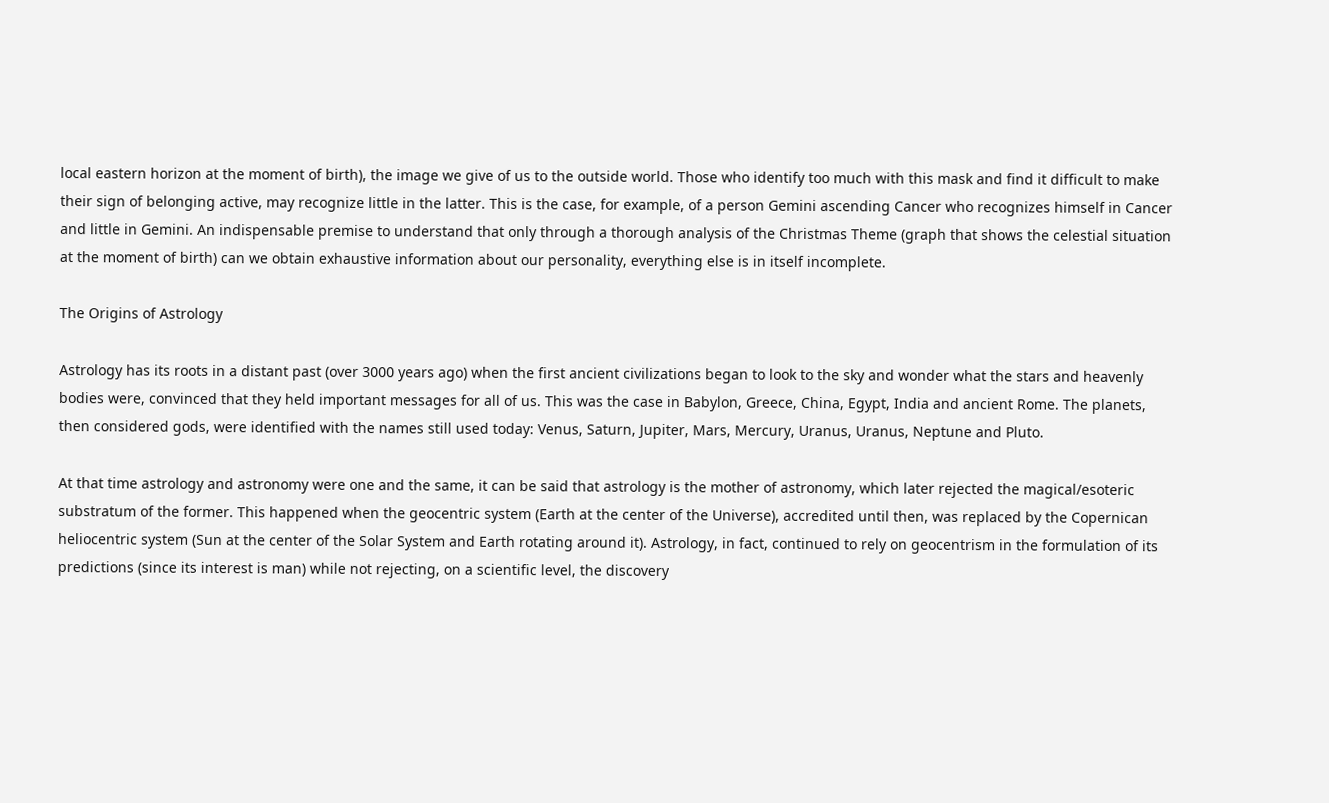local eastern horizon at the moment of birth), the image we give of us to the outside world. Those who identify too much with this mask and find it difficult to make their sign of belonging active, may recognize little in the latter. This is the case, for example, of a person Gemini ascending Cancer who recognizes himself in Cancer and little in Gemini. An indispensable premise to understand that only through a thorough analysis of the Christmas Theme (graph that shows the celestial situation at the moment of birth) can we obtain exhaustive information about our personality, everything else is in itself incomplete.

The Origins of Astrology

Astrology has its roots in a distant past (over 3000 years ago) when the first ancient civilizations began to look to the sky and wonder what the stars and heavenly bodies were, convinced that they held important messages for all of us. This was the case in Babylon, Greece, China, Egypt, India and ancient Rome. The planets, then considered gods, were identified with the names still used today: Venus, Saturn, Jupiter, Mars, Mercury, Uranus, Uranus, Neptune and Pluto.

At that time astrology and astronomy were one and the same, it can be said that astrology is the mother of astronomy, which later rejected the magical/esoteric substratum of the former. This happened when the geocentric system (Earth at the center of the Universe), accredited until then, was replaced by the Copernican heliocentric system (Sun at the center of the Solar System and Earth rotating around it). Astrology, in fact, continued to rely on geocentrism in the formulation of its predictions (since its interest is man) while not rejecting, on a scientific level, the discovery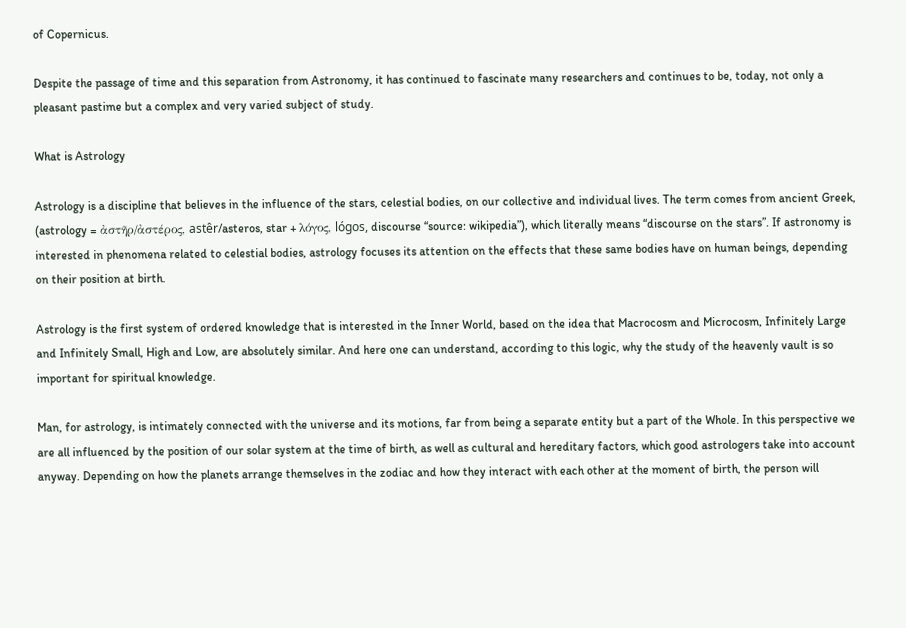of Copernicus.

Despite the passage of time and this separation from Astronomy, it has continued to fascinate many researchers and continues to be, today, not only a pleasant pastime but a complex and very varied subject of study.

What is Astrology

Astrology is a discipline that believes in the influence of the stars, celestial bodies, on our collective and individual lives. The term comes from ancient Greek, (astrology = ἀστῆρ/ἀστέρος, astêr/asteros, star + λόγος, lógos, discourse “source: wikipedia”), which literally means “discourse on the stars”. If astronomy is interested in phenomena related to celestial bodies, astrology focuses its attention on the effects that these same bodies have on human beings, depending on their position at birth.

Astrology is the first system of ordered knowledge that is interested in the Inner World, based on the idea that Macrocosm and Microcosm, Infinitely Large and Infinitely Small, High and Low, are absolutely similar. And here one can understand, according to this logic, why the study of the heavenly vault is so important for spiritual knowledge.

Man, for astrology, is intimately connected with the universe and its motions, far from being a separate entity but a part of the Whole. In this perspective we are all influenced by the position of our solar system at the time of birth, as well as cultural and hereditary factors, which good astrologers take into account anyway. Depending on how the planets arrange themselves in the zodiac and how they interact with each other at the moment of birth, the person will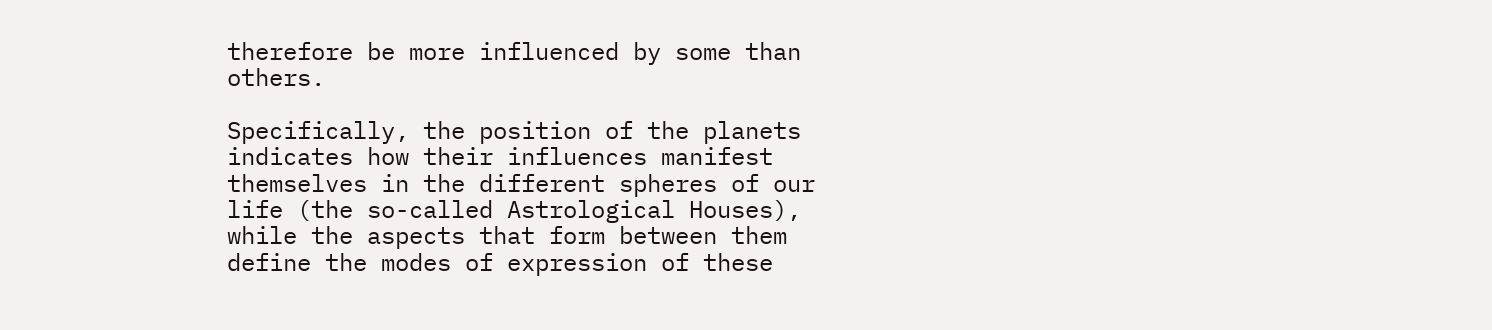therefore be more influenced by some than others.

Specifically, the position of the planets indicates how their influences manifest themselves in the different spheres of our life (the so-called Astrological Houses), while the aspects that form between them define the modes of expression of these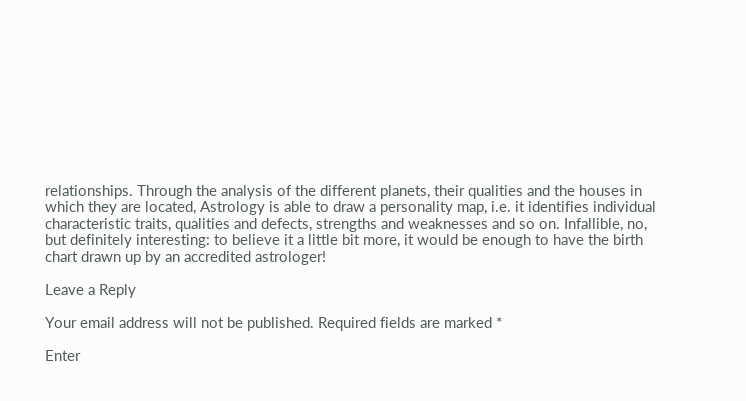relationships. Through the analysis of the different planets, their qualities and the houses in which they are located, Astrology is able to draw a personality map, i.e. it identifies individual characteristic traits, qualities and defects, strengths and weaknesses and so on. Infallible, no, but definitely interesting: to believe it a little bit more, it would be enough to have the birth chart drawn up by an accredited astrologer!

Leave a Reply

Your email address will not be published. Required fields are marked *

Enter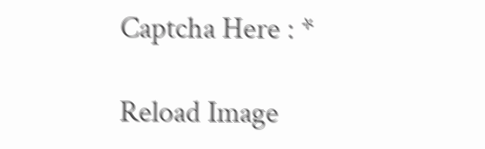Captcha Here : *

Reload Image